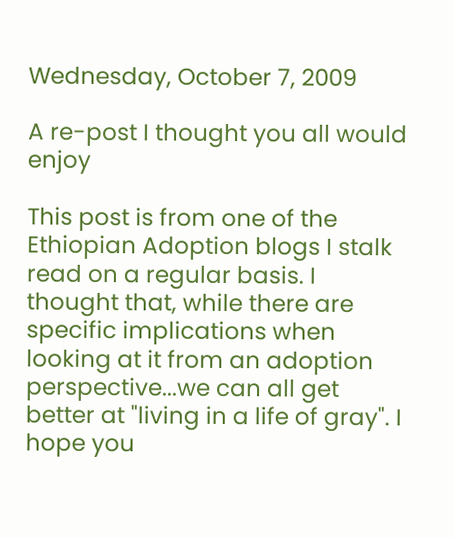Wednesday, October 7, 2009

A re-post I thought you all would enjoy

This post is from one of the Ethiopian Adoption blogs I stalk read on a regular basis. I thought that, while there are specific implications when looking at it from an adoption perspective...we can all get better at "living in a life of gray". I hope you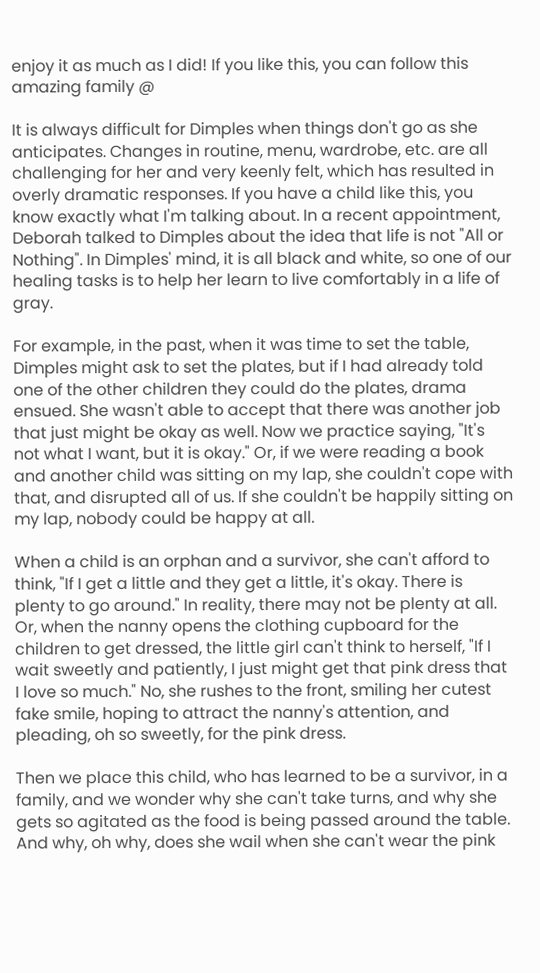enjoy it as much as I did! If you like this, you can follow this amazing family @

It is always difficult for Dimples when things don't go as she anticipates. Changes in routine, menu, wardrobe, etc. are all challenging for her and very keenly felt, which has resulted in overly dramatic responses. If you have a child like this, you know exactly what I'm talking about. In a recent appointment, Deborah talked to Dimples about the idea that life is not "All or Nothing". In Dimples' mind, it is all black and white, so one of our healing tasks is to help her learn to live comfortably in a life of gray.

For example, in the past, when it was time to set the table, Dimples might ask to set the plates, but if I had already told one of the other children they could do the plates, drama ensued. She wasn't able to accept that there was another job that just might be okay as well. Now we practice saying, "It's not what I want, but it is okay." Or, if we were reading a book and another child was sitting on my lap, she couldn't cope with that, and disrupted all of us. If she couldn't be happily sitting on my lap, nobody could be happy at all.

When a child is an orphan and a survivor, she can't afford to think, "If I get a little and they get a little, it's okay. There is plenty to go around." In reality, there may not be plenty at all. Or, when the nanny opens the clothing cupboard for the children to get dressed, the little girl can't think to herself, "If I wait sweetly and patiently, I just might get that pink dress that I love so much." No, she rushes to the front, smiling her cutest fake smile, hoping to attract the nanny's attention, and pleading, oh so sweetly, for the pink dress.

Then we place this child, who has learned to be a survivor, in a family, and we wonder why she can't take turns, and why she gets so agitated as the food is being passed around the table. And why, oh why, does she wail when she can't wear the pink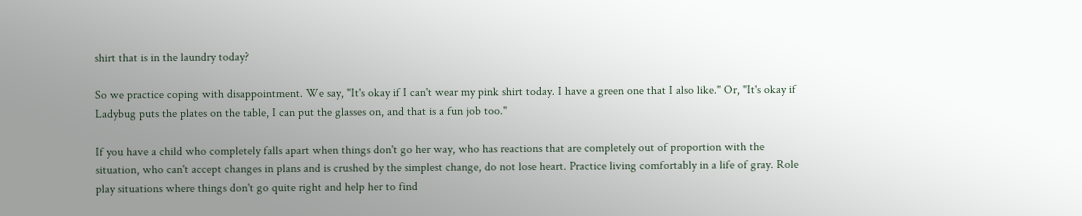shirt that is in the laundry today?

So we practice coping with disappointment. We say, "It's okay if I can't wear my pink shirt today. I have a green one that I also like." Or, "It's okay if Ladybug puts the plates on the table, I can put the glasses on, and that is a fun job too."

If you have a child who completely falls apart when things don't go her way, who has reactions that are completely out of proportion with the situation, who can't accept changes in plans and is crushed by the simplest change, do not lose heart. Practice living comfortably in a life of gray. Role play situations where things don't go quite right and help her to find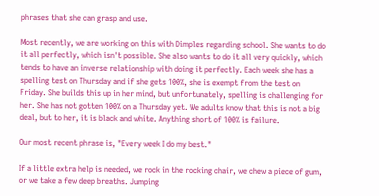phrases that she can grasp and use.

Most recently, we are working on this with Dimples regarding school. She wants to do it all perfectly, which isn't possible. She also wants to do it all very quickly, which tends to have an inverse relationship with doing it perfectly. Each week she has a spelling test on Thursday and if she gets 100%, she is exempt from the test on Friday. She builds this up in her mind, but unfortunately, spelling is challenging for her. She has not gotten 100% on a Thursday yet. We adults know that this is not a big deal, but to her, it is black and white. Anything short of 100% is failure.

Our most recent phrase is, "Every week I do my best."

If a little extra help is needed, we rock in the rocking chair, we chew a piece of gum, or we take a few deep breaths. Jumping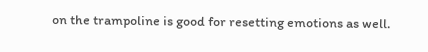on the trampoline is good for resetting emotions as well.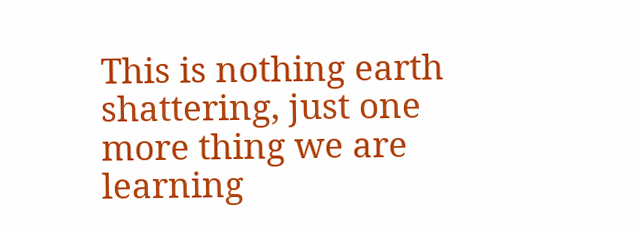This is nothing earth shattering, just one more thing we are learning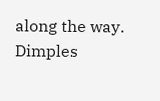along the way. Dimples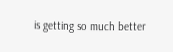is getting so much better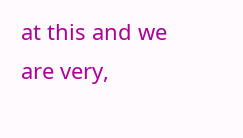at this and we are very,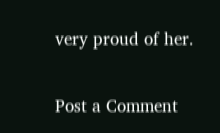very proud of her.


Post a Comment